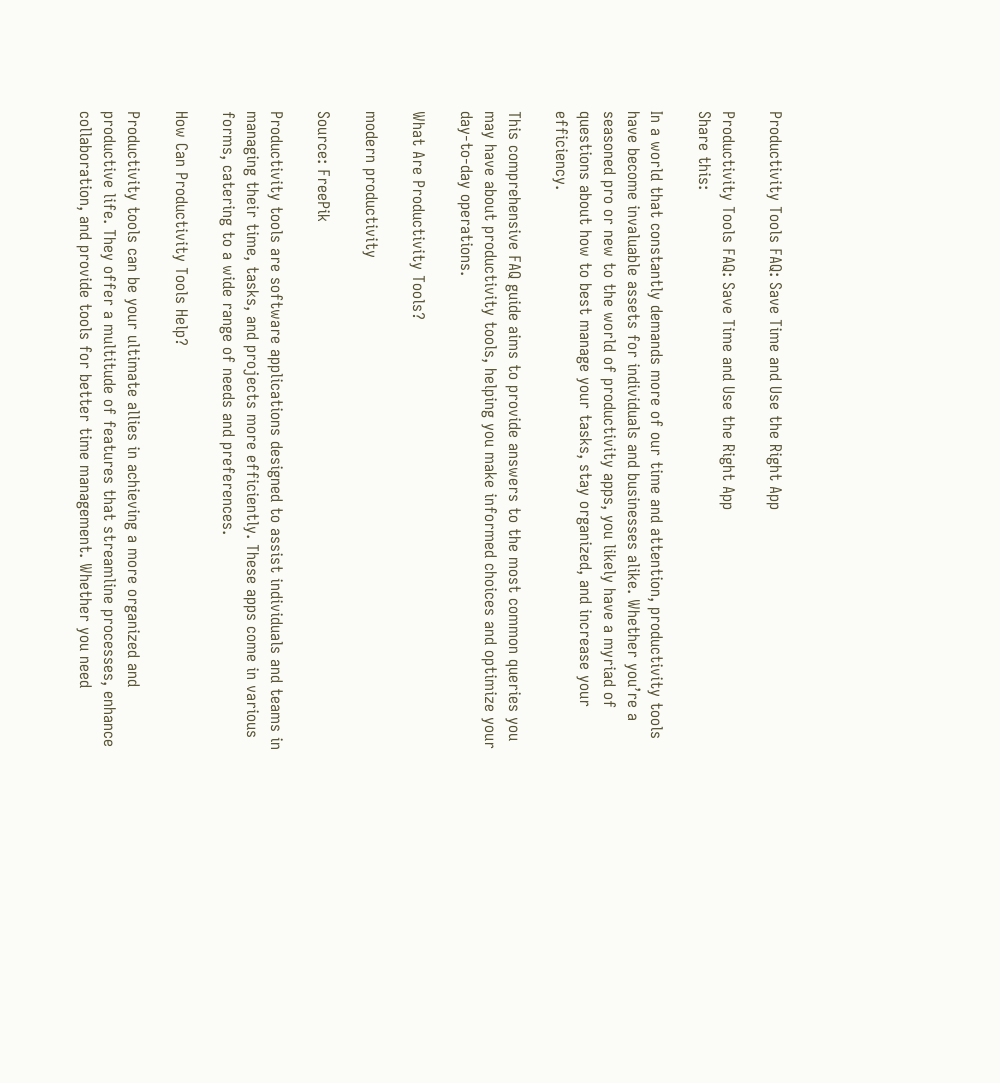Productivity Tools FAQ: Save Time and Use the Right App

Productivity Tools FAQ: Save Time and Use the Right App
Share this:

In a world that constantly demands more of our time and attention, productivity tools have become invaluable assets for individuals and businesses alike. Whether you’re a seasoned pro or new to the world of productivity apps, you likely have a myriad of questions about how to best manage your tasks, stay organized, and increase your efficiency.

This comprehensive FAQ guide aims to provide answers to the most common queries you may have about productivity tools, helping you make informed choices and optimize your day-to-day operations.

What Are Productivity Tools?

modern productivity

Source: FreePik

Productivity tools are software applications designed to assist individuals and teams in managing their time, tasks, and projects more efficiently. These apps come in various forms, catering to a wide range of needs and preferences.

How Can Productivity Tools Help?

Productivity tools can be your ultimate allies in achieving a more organized and productive life. They offer a multitude of features that streamline processes, enhance collaboration, and provide tools for better time management. Whether you need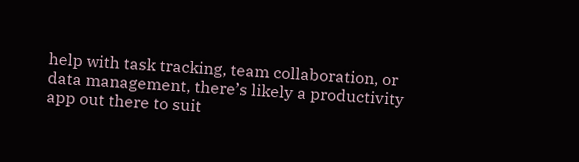help with task tracking, team collaboration, or data management, there’s likely a productivity app out there to suit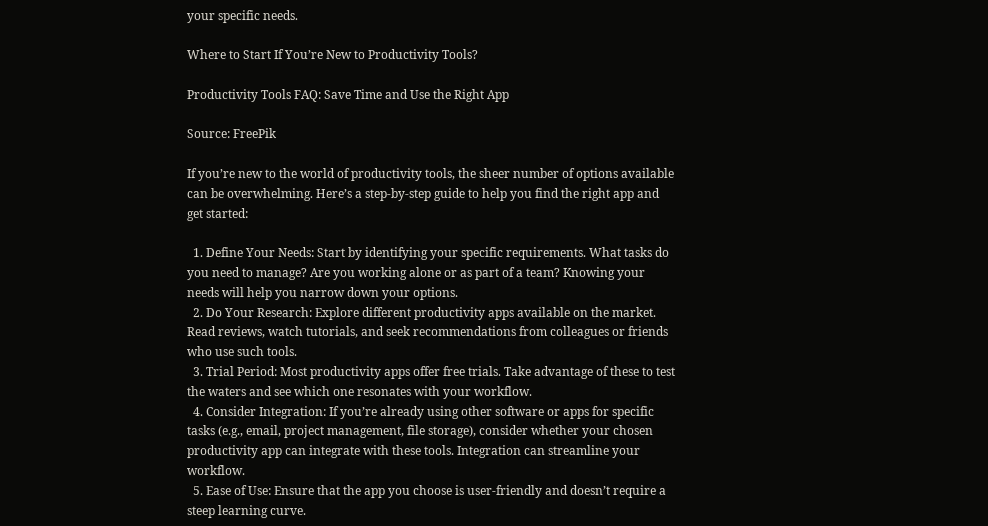your specific needs.

Where to Start If You’re New to Productivity Tools?

Productivity Tools FAQ: Save Time and Use the Right App

Source: FreePik

If you’re new to the world of productivity tools, the sheer number of options available can be overwhelming. Here’s a step-by-step guide to help you find the right app and get started:

  1. Define Your Needs: Start by identifying your specific requirements. What tasks do you need to manage? Are you working alone or as part of a team? Knowing your needs will help you narrow down your options.
  2. Do Your Research: Explore different productivity apps available on the market. Read reviews, watch tutorials, and seek recommendations from colleagues or friends who use such tools.
  3. Trial Period: Most productivity apps offer free trials. Take advantage of these to test the waters and see which one resonates with your workflow.
  4. Consider Integration: If you’re already using other software or apps for specific tasks (e.g., email, project management, file storage), consider whether your chosen productivity app can integrate with these tools. Integration can streamline your workflow.
  5. Ease of Use: Ensure that the app you choose is user-friendly and doesn’t require a steep learning curve.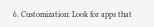6. Customization: Look for apps that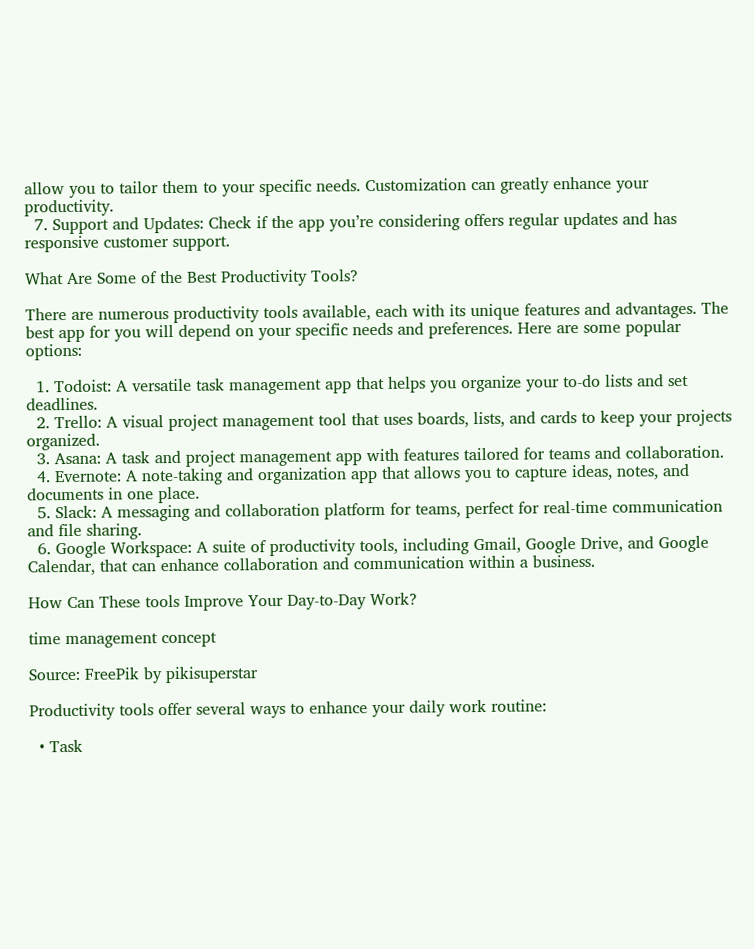allow you to tailor them to your specific needs. Customization can greatly enhance your productivity.
  7. Support and Updates: Check if the app you’re considering offers regular updates and has responsive customer support.

What Are Some of the Best Productivity Tools?

There are numerous productivity tools available, each with its unique features and advantages. The best app for you will depend on your specific needs and preferences. Here are some popular options:

  1. Todoist: A versatile task management app that helps you organize your to-do lists and set deadlines.
  2. Trello: A visual project management tool that uses boards, lists, and cards to keep your projects organized.
  3. Asana: A task and project management app with features tailored for teams and collaboration.
  4. Evernote: A note-taking and organization app that allows you to capture ideas, notes, and documents in one place.
  5. Slack: A messaging and collaboration platform for teams, perfect for real-time communication and file sharing.
  6. Google Workspace: A suite of productivity tools, including Gmail, Google Drive, and Google Calendar, that can enhance collaboration and communication within a business.

How Can These tools Improve Your Day-to-Day Work?

time management concept

Source: FreePik by pikisuperstar

Productivity tools offer several ways to enhance your daily work routine:

  • Task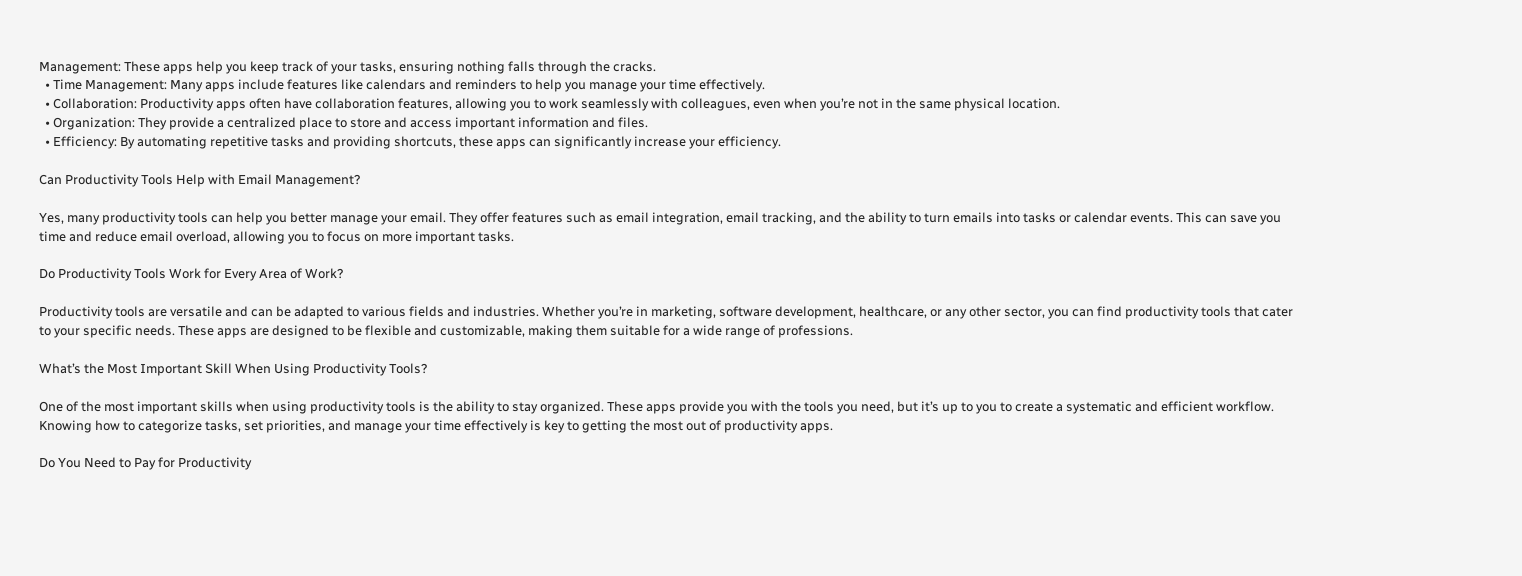Management: These apps help you keep track of your tasks, ensuring nothing falls through the cracks.
  • Time Management: Many apps include features like calendars and reminders to help you manage your time effectively.
  • Collaboration: Productivity apps often have collaboration features, allowing you to work seamlessly with colleagues, even when you’re not in the same physical location.
  • Organization: They provide a centralized place to store and access important information and files.
  • Efficiency: By automating repetitive tasks and providing shortcuts, these apps can significantly increase your efficiency.

Can Productivity Tools Help with Email Management?

Yes, many productivity tools can help you better manage your email. They offer features such as email integration, email tracking, and the ability to turn emails into tasks or calendar events. This can save you time and reduce email overload, allowing you to focus on more important tasks.

Do Productivity Tools Work for Every Area of Work?

Productivity tools are versatile and can be adapted to various fields and industries. Whether you’re in marketing, software development, healthcare, or any other sector, you can find productivity tools that cater to your specific needs. These apps are designed to be flexible and customizable, making them suitable for a wide range of professions.

What’s the Most Important Skill When Using Productivity Tools?

One of the most important skills when using productivity tools is the ability to stay organized. These apps provide you with the tools you need, but it’s up to you to create a systematic and efficient workflow. Knowing how to categorize tasks, set priorities, and manage your time effectively is key to getting the most out of productivity apps.

Do You Need to Pay for Productivity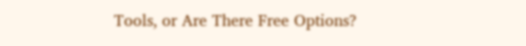Tools, or Are There Free Options?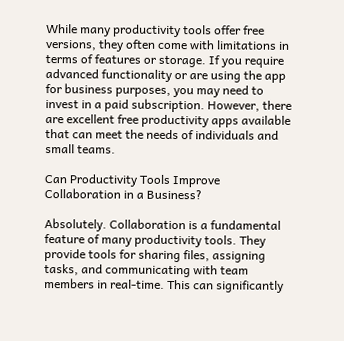While many productivity tools offer free versions, they often come with limitations in terms of features or storage. If you require advanced functionality or are using the app for business purposes, you may need to invest in a paid subscription. However, there are excellent free productivity apps available that can meet the needs of individuals and small teams.

Can Productivity Tools Improve Collaboration in a Business?

Absolutely. Collaboration is a fundamental feature of many productivity tools. They provide tools for sharing files, assigning tasks, and communicating with team members in real-time. This can significantly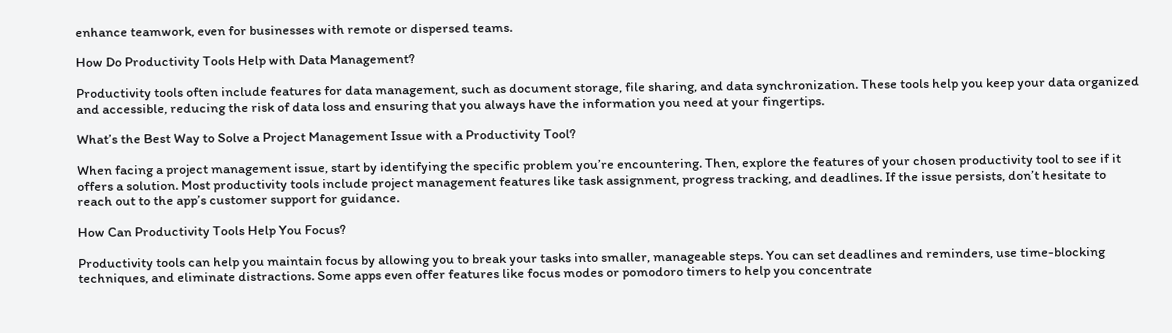enhance teamwork, even for businesses with remote or dispersed teams.

How Do Productivity Tools Help with Data Management?

Productivity tools often include features for data management, such as document storage, file sharing, and data synchronization. These tools help you keep your data organized and accessible, reducing the risk of data loss and ensuring that you always have the information you need at your fingertips.

What’s the Best Way to Solve a Project Management Issue with a Productivity Tool?

When facing a project management issue, start by identifying the specific problem you’re encountering. Then, explore the features of your chosen productivity tool to see if it offers a solution. Most productivity tools include project management features like task assignment, progress tracking, and deadlines. If the issue persists, don’t hesitate to reach out to the app’s customer support for guidance.

How Can Productivity Tools Help You Focus?

Productivity tools can help you maintain focus by allowing you to break your tasks into smaller, manageable steps. You can set deadlines and reminders, use time-blocking techniques, and eliminate distractions. Some apps even offer features like focus modes or pomodoro timers to help you concentrate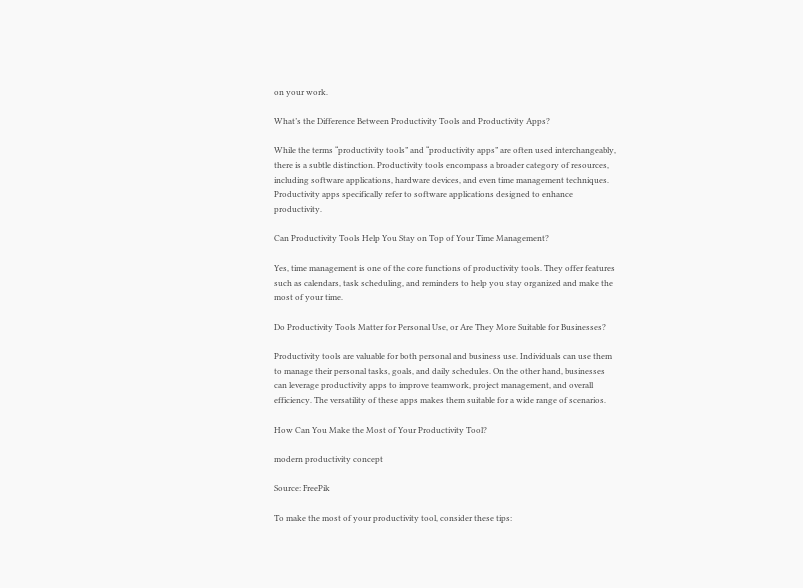on your work.

What’s the Difference Between Productivity Tools and Productivity Apps?

While the terms “productivity tools” and “productivity apps” are often used interchangeably, there is a subtle distinction. Productivity tools encompass a broader category of resources, including software applications, hardware devices, and even time management techniques. Productivity apps specifically refer to software applications designed to enhance productivity.

Can Productivity Tools Help You Stay on Top of Your Time Management?

Yes, time management is one of the core functions of productivity tools. They offer features such as calendars, task scheduling, and reminders to help you stay organized and make the most of your time.

Do Productivity Tools Matter for Personal Use, or Are They More Suitable for Businesses?

Productivity tools are valuable for both personal and business use. Individuals can use them to manage their personal tasks, goals, and daily schedules. On the other hand, businesses can leverage productivity apps to improve teamwork, project management, and overall efficiency. The versatility of these apps makes them suitable for a wide range of scenarios.

How Can You Make the Most of Your Productivity Tool?

modern productivity concept

Source: FreePik

To make the most of your productivity tool, consider these tips: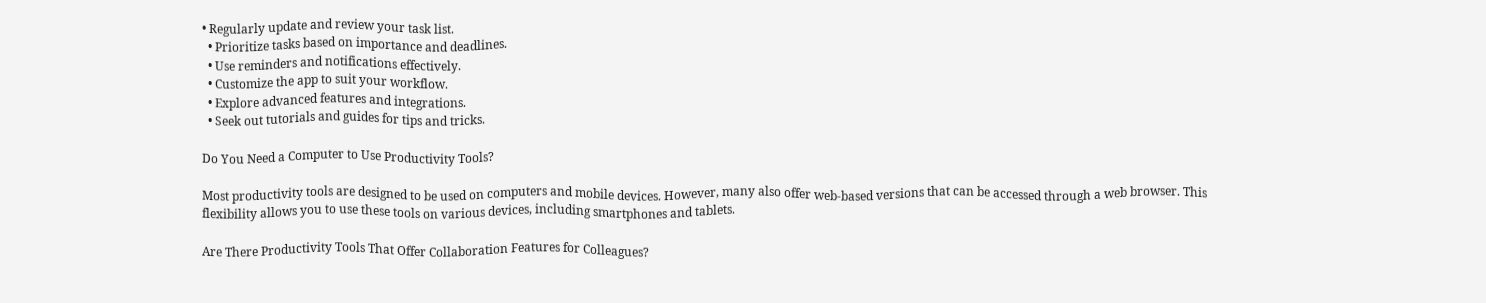• Regularly update and review your task list.
  • Prioritize tasks based on importance and deadlines.
  • Use reminders and notifications effectively.
  • Customize the app to suit your workflow.
  • Explore advanced features and integrations.
  • Seek out tutorials and guides for tips and tricks.

Do You Need a Computer to Use Productivity Tools?

Most productivity tools are designed to be used on computers and mobile devices. However, many also offer web-based versions that can be accessed through a web browser. This flexibility allows you to use these tools on various devices, including smartphones and tablets.

Are There Productivity Tools That Offer Collaboration Features for Colleagues?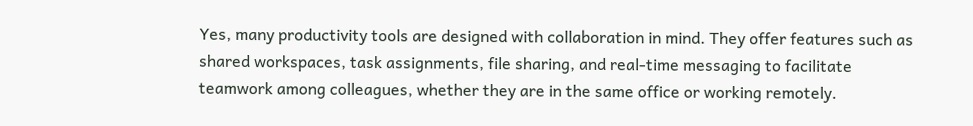Yes, many productivity tools are designed with collaboration in mind. They offer features such as shared workspaces, task assignments, file sharing, and real-time messaging to facilitate teamwork among colleagues, whether they are in the same office or working remotely.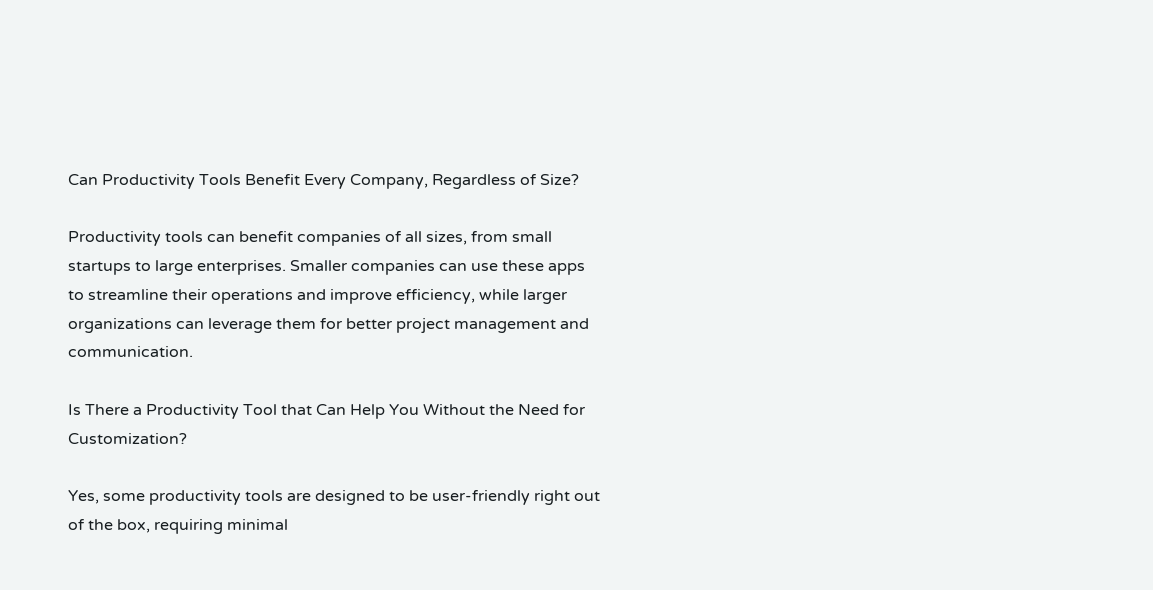Can Productivity Tools Benefit Every Company, Regardless of Size?

Productivity tools can benefit companies of all sizes, from small startups to large enterprises. Smaller companies can use these apps to streamline their operations and improve efficiency, while larger organizations can leverage them for better project management and communication.

Is There a Productivity Tool that Can Help You Without the Need for Customization?

Yes, some productivity tools are designed to be user-friendly right out of the box, requiring minimal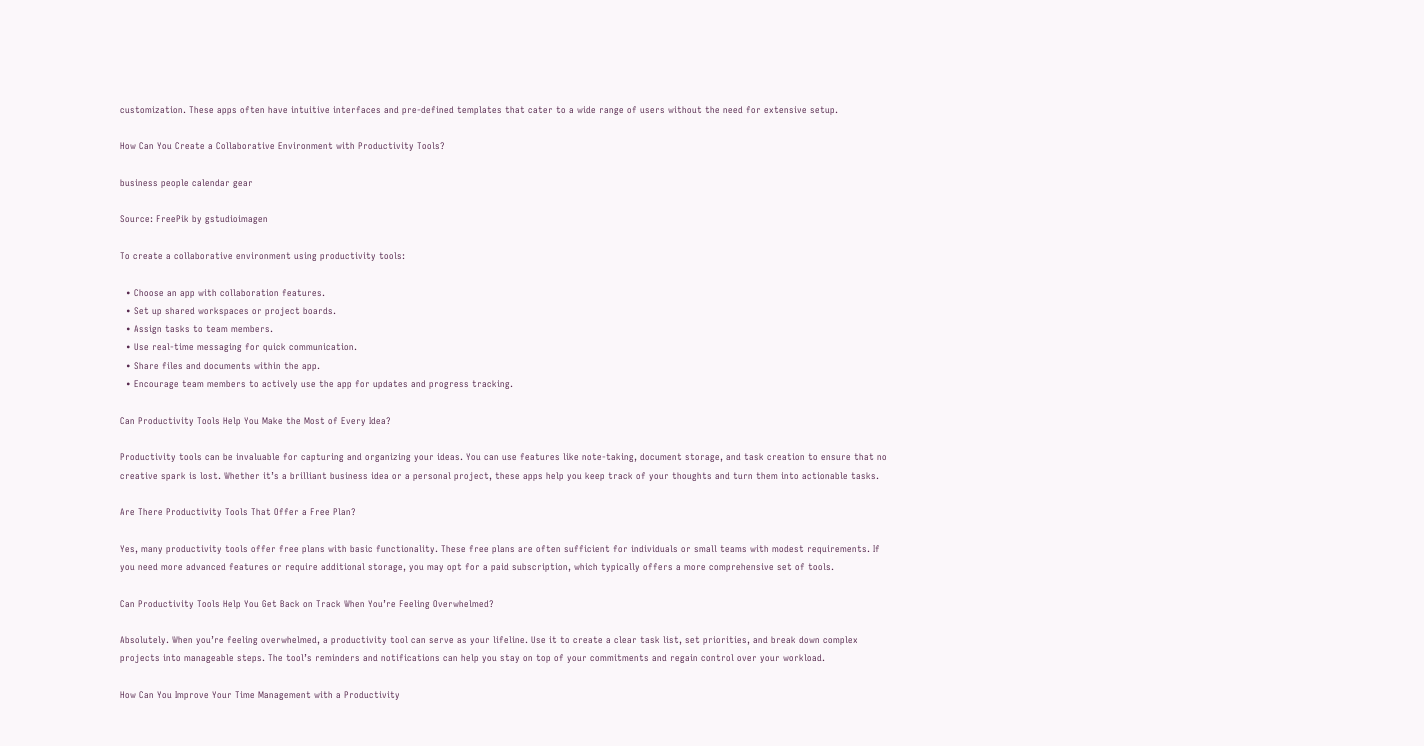customization. These apps often have intuitive interfaces and pre-defined templates that cater to a wide range of users without the need for extensive setup.

How Can You Create a Collaborative Environment with Productivity Tools?

business people calendar gear

Source: FreePik by gstudioimagen

To create a collaborative environment using productivity tools:

  • Choose an app with collaboration features.
  • Set up shared workspaces or project boards.
  • Assign tasks to team members.
  • Use real-time messaging for quick communication.
  • Share files and documents within the app.
  • Encourage team members to actively use the app for updates and progress tracking.

Can Productivity Tools Help You Make the Most of Every Idea?

Productivity tools can be invaluable for capturing and organizing your ideas. You can use features like note-taking, document storage, and task creation to ensure that no creative spark is lost. Whether it’s a brilliant business idea or a personal project, these apps help you keep track of your thoughts and turn them into actionable tasks.

Are There Productivity Tools That Offer a Free Plan?

Yes, many productivity tools offer free plans with basic functionality. These free plans are often sufficient for individuals or small teams with modest requirements. If you need more advanced features or require additional storage, you may opt for a paid subscription, which typically offers a more comprehensive set of tools.

Can Productivity Tools Help You Get Back on Track When You’re Feeling Overwhelmed?

Absolutely. When you’re feeling overwhelmed, a productivity tool can serve as your lifeline. Use it to create a clear task list, set priorities, and break down complex projects into manageable steps. The tool’s reminders and notifications can help you stay on top of your commitments and regain control over your workload.

How Can You Improve Your Time Management with a Productivity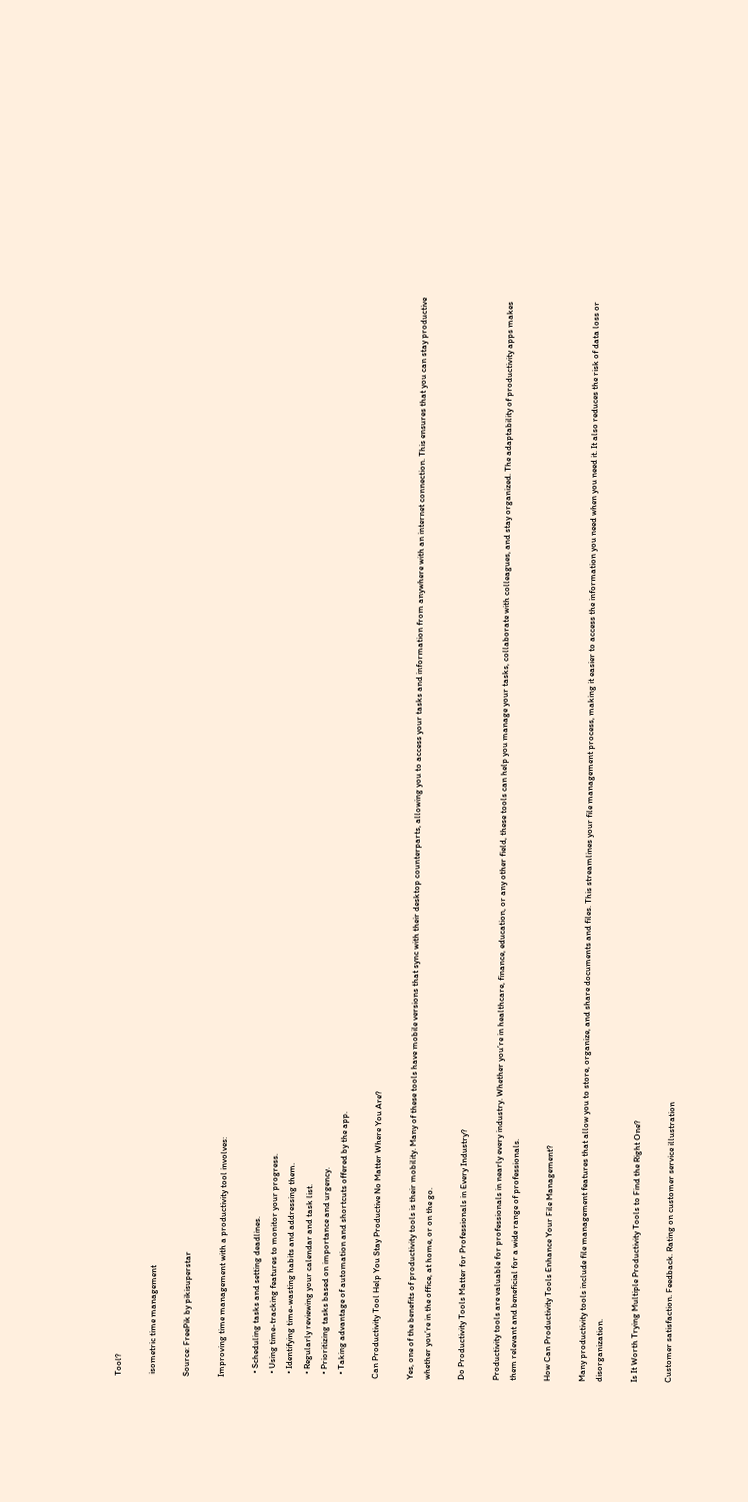Tool?

 isometric time management

Source: FreePik by pikisuperstar

Improving time management with a productivity tool involves:

  • Scheduling tasks and setting deadlines.
  • Using time-tracking features to monitor your progress.
  • Identifying time-wasting habits and addressing them.
  • Regularly reviewing your calendar and task list.
  • Prioritizing tasks based on importance and urgency.
  • Taking advantage of automation and shortcuts offered by the app.

Can Productivity Tool Help You Stay Productive No Matter Where You Are?

Yes, one of the benefits of productivity tools is their mobility. Many of these tools have mobile versions that sync with their desktop counterparts, allowing you to access your tasks and information from anywhere with an internet connection. This ensures that you can stay productive whether you’re in the office, at home, or on the go.

Do Productivity Tools Matter for Professionals in Every Industry?

Productivity tools are valuable for professionals in nearly every industry. Whether you’re in healthcare, finance, education, or any other field, these tools can help you manage your tasks, collaborate with colleagues, and stay organized. The adaptability of productivity apps makes them relevant and beneficial for a wide range of professionals.

How Can Productivity Tools Enhance Your File Management?

Many productivity tools include file management features that allow you to store, organize, and share documents and files. This streamlines your file management process, making it easier to access the information you need when you need it. It also reduces the risk of data loss or disorganization.

Is It Worth Trying Multiple Productivity Tools to Find the Right One?

Customer satisfaction. Feedback. Rating on customer service illustration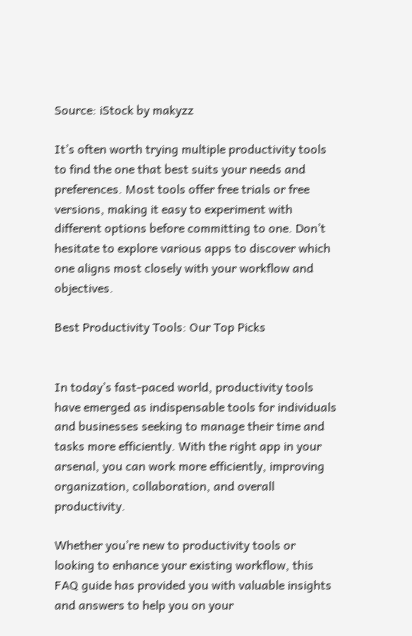Source: iStock by makyzz

It’s often worth trying multiple productivity tools to find the one that best suits your needs and preferences. Most tools offer free trials or free versions, making it easy to experiment with different options before committing to one. Don’t hesitate to explore various apps to discover which one aligns most closely with your workflow and objectives.

Best Productivity Tools: Our Top Picks


In today’s fast-paced world, productivity tools have emerged as indispensable tools for individuals and businesses seeking to manage their time and tasks more efficiently. With the right app in your arsenal, you can work more efficiently, improving organization, collaboration, and overall productivity.

Whether you’re new to productivity tools or looking to enhance your existing workflow, this FAQ guide has provided you with valuable insights and answers to help you on your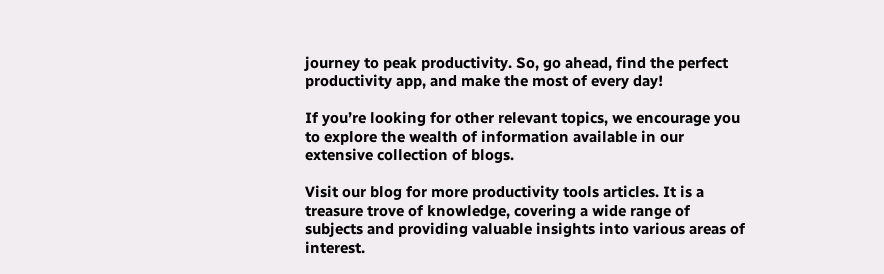journey to peak productivity. So, go ahead, find the perfect productivity app, and make the most of every day!

If you’re looking for other relevant topics, we encourage you to explore the wealth of information available in our extensive collection of blogs.

Visit our blog for more productivity tools articles. It is a treasure trove of knowledge, covering a wide range of subjects and providing valuable insights into various areas of interest.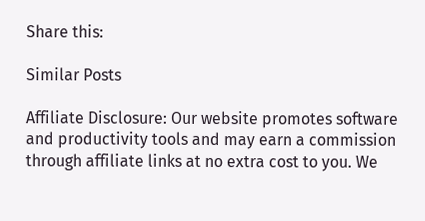Share this:

Similar Posts

Affiliate Disclosure: Our website promotes software and productivity tools and may earn a commission through affiliate links at no extra cost to you. We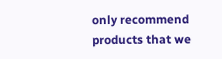only recommend products that we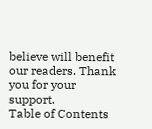believe will benefit our readers. Thank you for your support.
Table of Contents